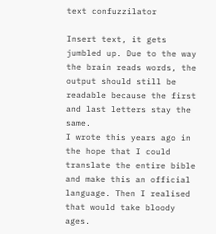text confuzzilator

Insert text, it gets jumbled up. Due to the way the brain reads words, the output should still be readable because the first and last letters stay the same.
I wrote this years ago in the hope that I could translate the entire bible and make this an official language. Then I realised that would take bloody ages.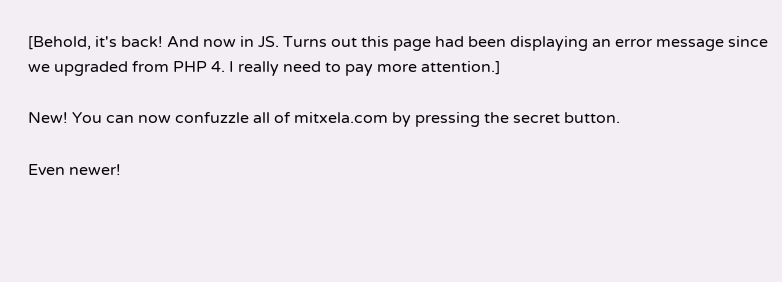[Behold, it's back! And now in JS. Turns out this page had been displaying an error message since we upgraded from PHP 4. I really need to pay more attention.]

New! You can now confuzzle all of mitxela.com by pressing the secret button.

Even newer!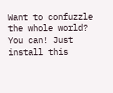Want to confuzzle the whole world? You can! Just install this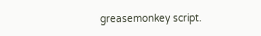greasemonkey script.